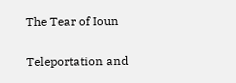The Tear of Ioun

Teleportation and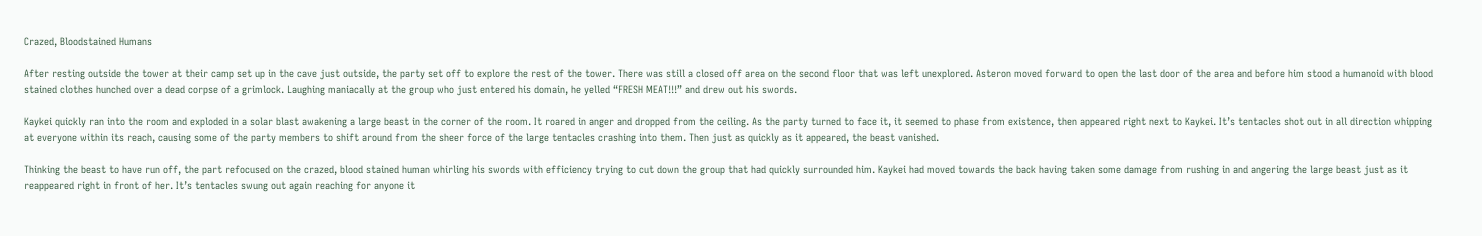Crazed, Bloodstained Humans

After resting outside the tower at their camp set up in the cave just outside, the party set off to explore the rest of the tower. There was still a closed off area on the second floor that was left unexplored. Asteron moved forward to open the last door of the area and before him stood a humanoid with blood stained clothes hunched over a dead corpse of a grimlock. Laughing maniacally at the group who just entered his domain, he yelled “FRESH MEAT!!!” and drew out his swords.

Kaykei quickly ran into the room and exploded in a solar blast awakening a large beast in the corner of the room. It roared in anger and dropped from the ceiling. As the party turned to face it, it seemed to phase from existence, then appeared right next to Kaykei. It’s tentacles shot out in all direction whipping at everyone within its reach, causing some of the party members to shift around from the sheer force of the large tentacles crashing into them. Then just as quickly as it appeared, the beast vanished.

Thinking the beast to have run off, the part refocused on the crazed, blood stained human whirling his swords with efficiency trying to cut down the group that had quickly surrounded him. Kaykei had moved towards the back having taken some damage from rushing in and angering the large beast just as it reappeared right in front of her. It’s tentacles swung out again reaching for anyone it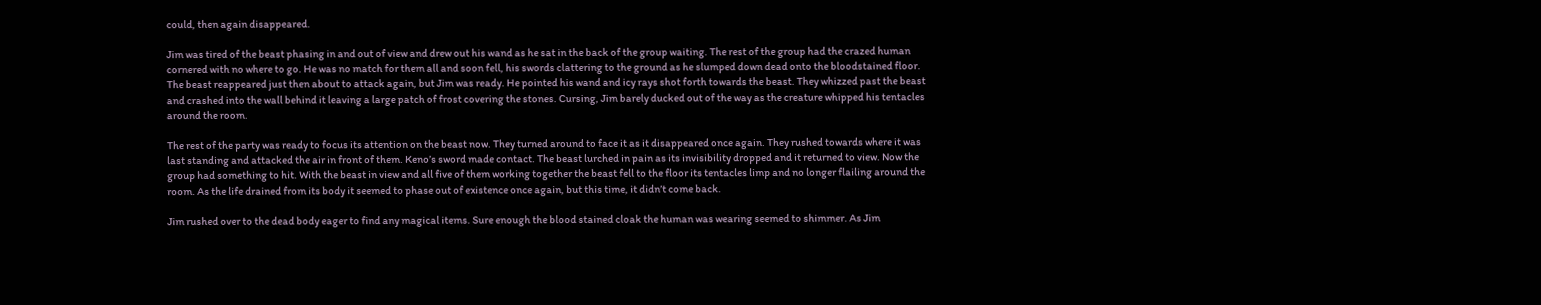could, then again disappeared.

Jim was tired of the beast phasing in and out of view and drew out his wand as he sat in the back of the group waiting. The rest of the group had the crazed human cornered with no where to go. He was no match for them all and soon fell, his swords clattering to the ground as he slumped down dead onto the bloodstained floor. The beast reappeared just then about to attack again, but Jim was ready. He pointed his wand and icy rays shot forth towards the beast. They whizzed past the beast and crashed into the wall behind it leaving a large patch of frost covering the stones. Cursing, Jim barely ducked out of the way as the creature whipped his tentacles around the room.

The rest of the party was ready to focus its attention on the beast now. They turned around to face it as it disappeared once again. They rushed towards where it was last standing and attacked the air in front of them. Keno’s sword made contact. The beast lurched in pain as its invisibility dropped and it returned to view. Now the group had something to hit. With the beast in view and all five of them working together the beast fell to the floor its tentacles limp and no longer flailing around the room. As the life drained from its body it seemed to phase out of existence once again, but this time, it didn’t come back.

Jim rushed over to the dead body eager to find any magical items. Sure enough the blood stained cloak the human was wearing seemed to shimmer. As Jim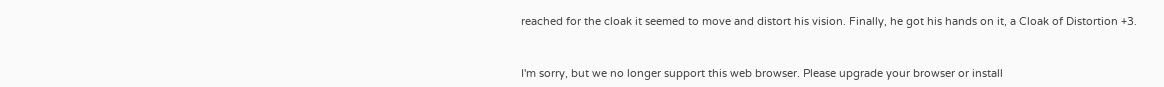reached for the cloak it seemed to move and distort his vision. Finally, he got his hands on it, a Cloak of Distortion +3.



I'm sorry, but we no longer support this web browser. Please upgrade your browser or install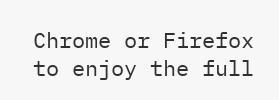Chrome or Firefox to enjoy the full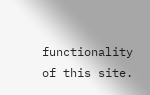functionality of this site.